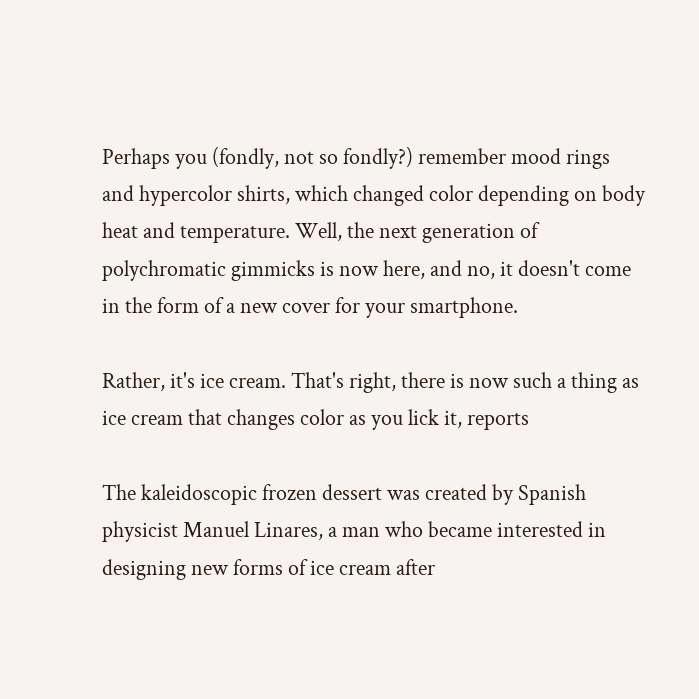Perhaps you (fondly, not so fondly?) remember mood rings and hypercolor shirts, which changed color depending on body heat and temperature. Well, the next generation of polychromatic gimmicks is now here, and no, it doesn't come in the form of a new cover for your smartphone.

Rather, it's ice cream. That's right, there is now such a thing as ice cream that changes color as you lick it, reports

The kaleidoscopic frozen dessert was created by Spanish physicist Manuel Linares, a man who became interested in designing new forms of ice cream after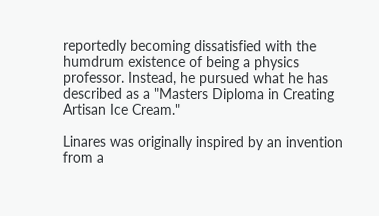reportedly becoming dissatisfied with the humdrum existence of being a physics professor. Instead, he pursued what he has described as a "Masters Diploma in Creating Artisan Ice Cream."

Linares was originally inspired by an invention from a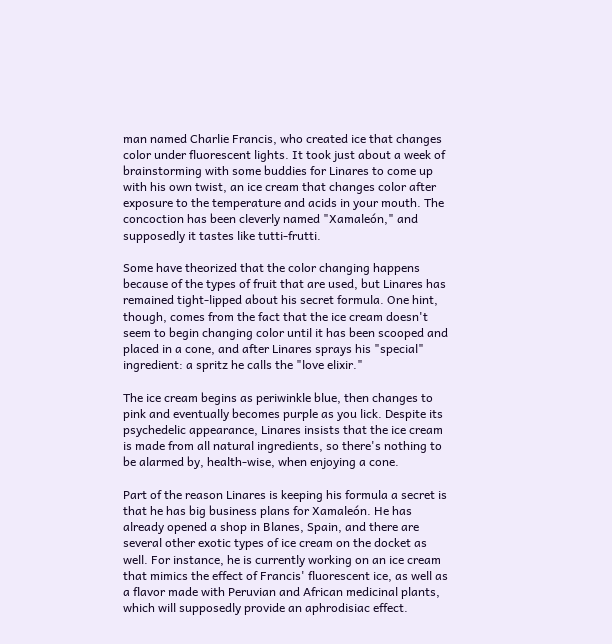man named Charlie Francis, who created ice that changes color under fluorescent lights. It took just about a week of brainstorming with some buddies for Linares to come up with his own twist, an ice cream that changes color after exposure to the temperature and acids in your mouth. The concoction has been cleverly named "Xamaleón," and supposedly it tastes like tutti-frutti.

Some have theorized that the color changing happens because of the types of fruit that are used, but Linares has remained tight-lipped about his secret formula. One hint, though, comes from the fact that the ice cream doesn't seem to begin changing color until it has been scooped and placed in a cone, and after Linares sprays his "special" ingredient: a spritz he calls the "love elixir."

The ice cream begins as periwinkle blue, then changes to pink and eventually becomes purple as you lick. Despite its psychedelic appearance, Linares insists that the ice cream is made from all natural ingredients, so there's nothing to be alarmed by, health-wise, when enjoying a cone.

Part of the reason Linares is keeping his formula a secret is that he has big business plans for Xamaleón. He has already opened a shop in Blanes, Spain, and there are several other exotic types of ice cream on the docket as well. For instance, he is currently working on an ice cream that mimics the effect of Francis' fluorescent ice, as well as a flavor made with Peruvian and African medicinal plants, which will supposedly provide an aphrodisiac effect.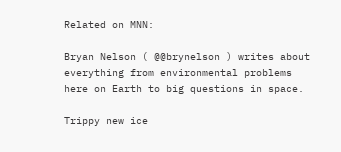Related on MNN:

Bryan Nelson ( @@brynelson ) writes about everything from environmental problems here on Earth to big questions in space.

Trippy new ice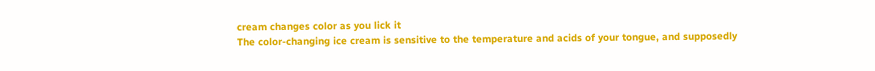cream changes color as you lick it
The color-changing ice cream is sensitive to the temperature and acids of your tongue, and supposedly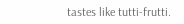tastes like tutti-frutti.